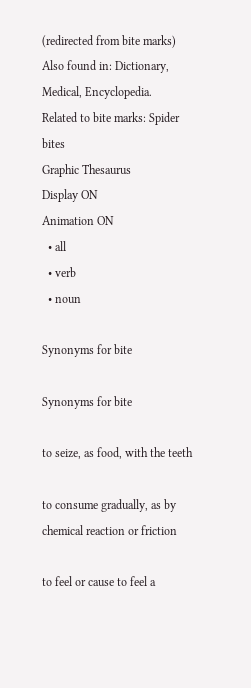(redirected from bite marks)
Also found in: Dictionary, Medical, Encyclopedia.
Related to bite marks: Spider bites
Graphic Thesaurus
Display ON
Animation ON
  • all
  • verb
  • noun

Synonyms for bite

Synonyms for bite

to seize, as food, with the teeth

to consume gradually, as by chemical reaction or friction

to feel or cause to feel a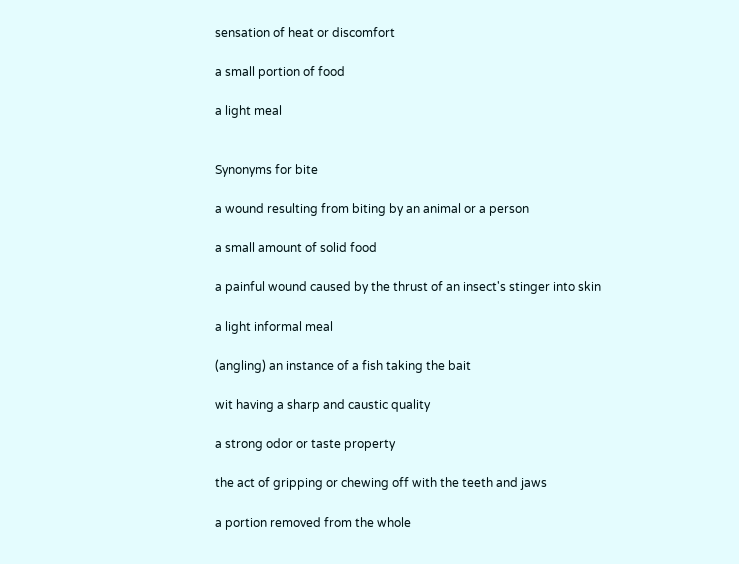sensation of heat or discomfort

a small portion of food

a light meal


Synonyms for bite

a wound resulting from biting by an animal or a person

a small amount of solid food

a painful wound caused by the thrust of an insect's stinger into skin

a light informal meal

(angling) an instance of a fish taking the bait

wit having a sharp and caustic quality

a strong odor or taste property

the act of gripping or chewing off with the teeth and jaws

a portion removed from the whole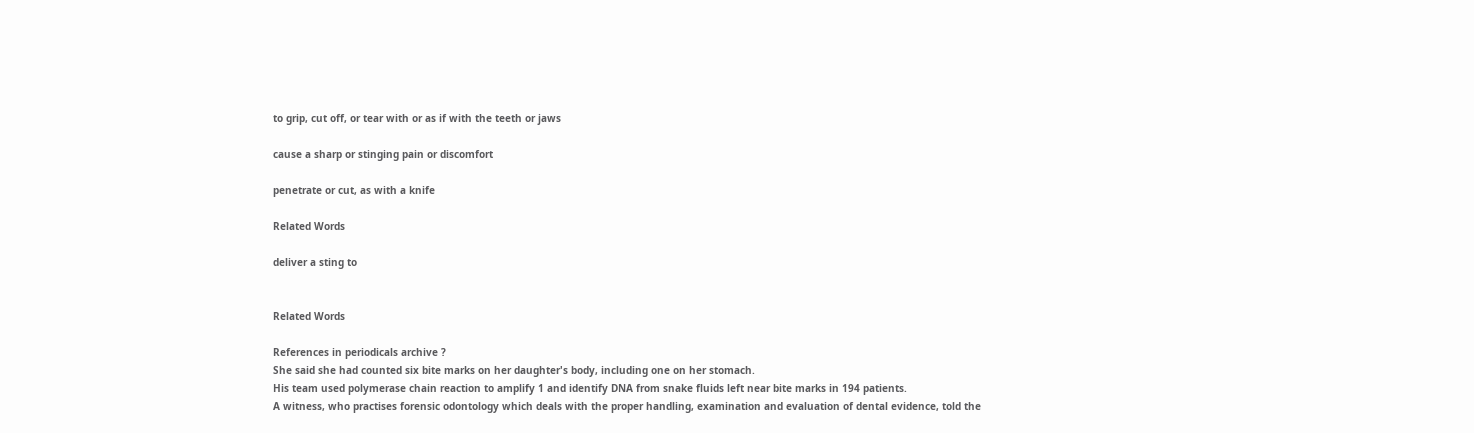to grip, cut off, or tear with or as if with the teeth or jaws

cause a sharp or stinging pain or discomfort

penetrate or cut, as with a knife

Related Words

deliver a sting to


Related Words

References in periodicals archive ?
She said she had counted six bite marks on her daughter's body, including one on her stomach.
His team used polymerase chain reaction to amplify 1 and identify DNA from snake fluids left near bite marks in 194 patients.
A witness, who practises forensic odontology which deals with the proper handling, examination and evaluation of dental evidence, told the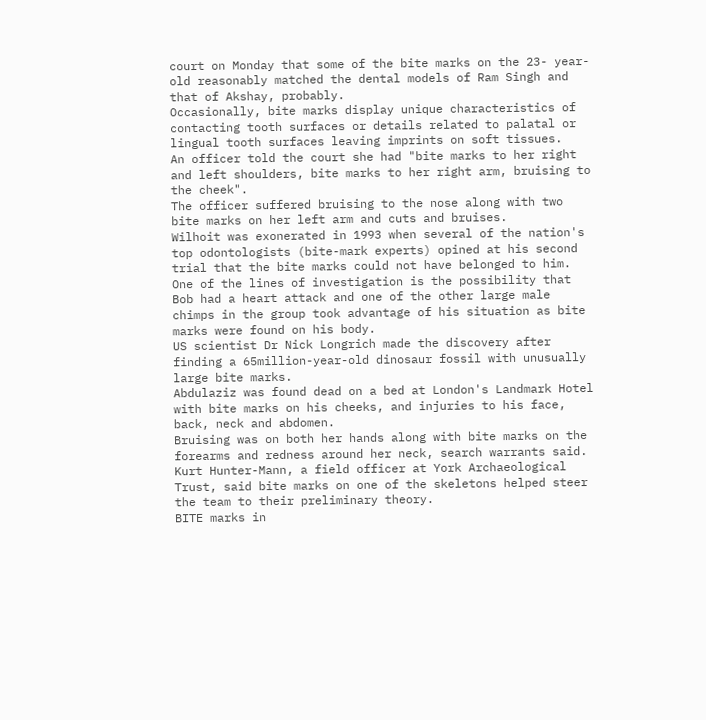court on Monday that some of the bite marks on the 23- year- old reasonably matched the dental models of Ram Singh and that of Akshay, probably.
Occasionally, bite marks display unique characteristics of contacting tooth surfaces or details related to palatal or lingual tooth surfaces leaving imprints on soft tissues.
An officer told the court she had "bite marks to her right and left shoulders, bite marks to her right arm, bruising to the cheek".
The officer suffered bruising to the nose along with two bite marks on her left arm and cuts and bruises.
Wilhoit was exonerated in 1993 when several of the nation's top odontologists (bite-mark experts) opined at his second trial that the bite marks could not have belonged to him.
One of the lines of investigation is the possibility that Bob had a heart attack and one of the other large male chimps in the group took advantage of his situation as bite marks were found on his body.
US scientist Dr Nick Longrich made the discovery after finding a 65million-year-old dinosaur fossil with unusually large bite marks.
Abdulaziz was found dead on a bed at London's Landmark Hotel with bite marks on his cheeks, and injuries to his face, back, neck and abdomen.
Bruising was on both her hands along with bite marks on the forearms and redness around her neck, search warrants said.
Kurt Hunter-Mann, a field officer at York Archaeological Trust, said bite marks on one of the skeletons helped steer the team to their preliminary theory.
BITE marks in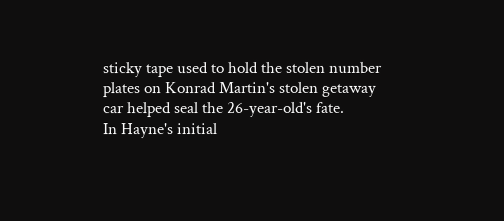sticky tape used to hold the stolen number plates on Konrad Martin's stolen getaway car helped seal the 26-year-old's fate.
In Hayne's initial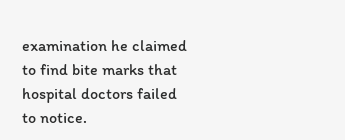examination he claimed to find bite marks that hospital doctors failed to notice.